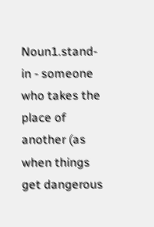Noun1.stand-in - someone who takes the place of another (as when things get dangerous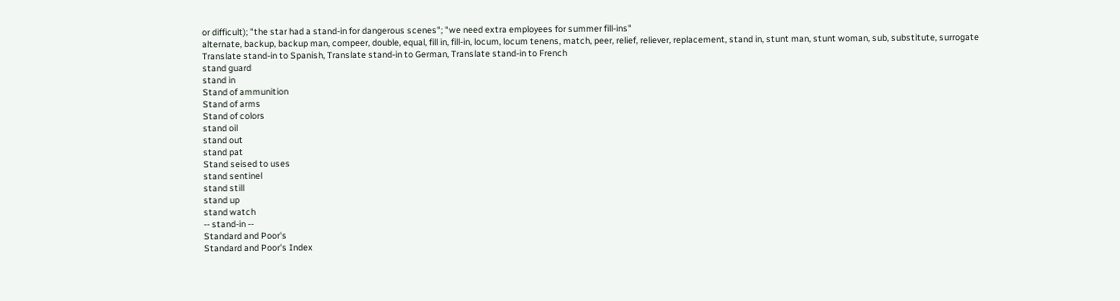or difficult); "the star had a stand-in for dangerous scenes"; "we need extra employees for summer fill-ins"
alternate, backup, backup man, compeer, double, equal, fill in, fill-in, locum, locum tenens, match, peer, relief, reliever, replacement, stand in, stunt man, stunt woman, sub, substitute, surrogate
Translate stand-in to Spanish, Translate stand-in to German, Translate stand-in to French
stand guard
stand in
Stand of ammunition
Stand of arms
Stand of colors
stand oil
stand out
stand pat
Stand seised to uses
stand sentinel
stand still
stand up
stand watch
-- stand-in --
Standard and Poor's
Standard and Poor's Index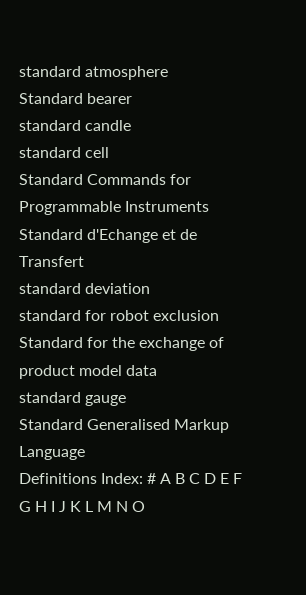standard atmosphere
Standard bearer
standard candle
standard cell
Standard Commands for Programmable Instruments
Standard d'Echange et de Transfert
standard deviation
standard for robot exclusion
Standard for the exchange of product model data
standard gauge
Standard Generalised Markup Language
Definitions Index: # A B C D E F G H I J K L M N O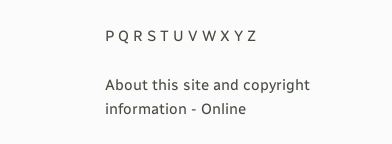P Q R S T U V W X Y Z

About this site and copyright information - Online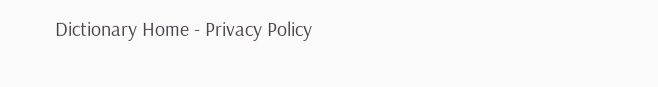Dictionary Home - Privacy Policy